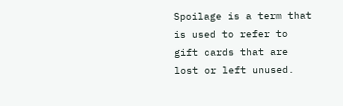Spoilage is a term that is used to refer to gift cards that are lost or left unused.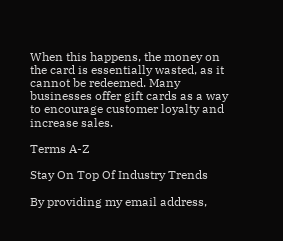When this happens, the money on the card is essentially wasted, as it cannot be redeemed. Many businesses offer gift cards as a way to encourage customer loyalty and increase sales.

Terms A-Z

Stay On Top Of Industry Trends

By providing my email address,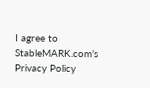I agree to StableMARK.com’s Privacy Policy